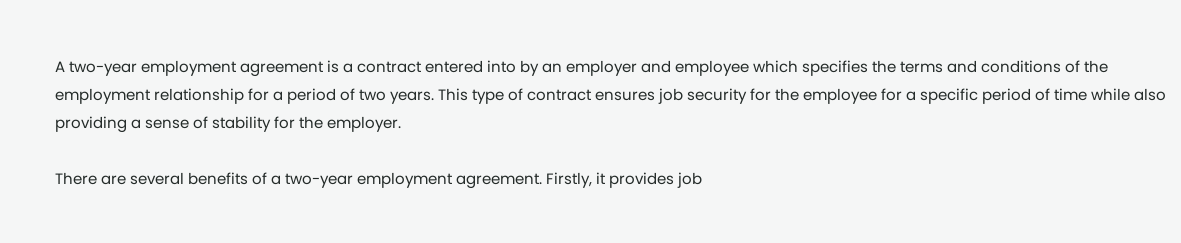A two-year employment agreement is a contract entered into by an employer and employee which specifies the terms and conditions of the employment relationship for a period of two years. This type of contract ensures job security for the employee for a specific period of time while also providing a sense of stability for the employer.

There are several benefits of a two-year employment agreement. Firstly, it provides job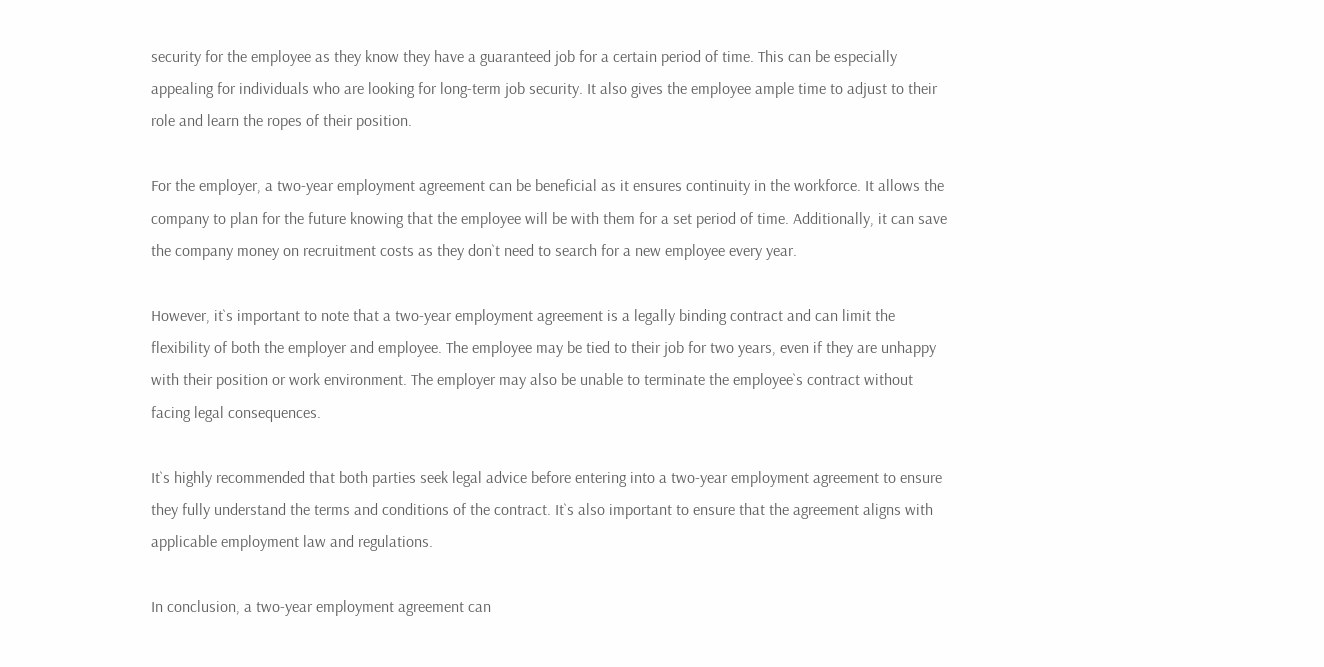security for the employee as they know they have a guaranteed job for a certain period of time. This can be especially appealing for individuals who are looking for long-term job security. It also gives the employee ample time to adjust to their role and learn the ropes of their position.

For the employer, a two-year employment agreement can be beneficial as it ensures continuity in the workforce. It allows the company to plan for the future knowing that the employee will be with them for a set period of time. Additionally, it can save the company money on recruitment costs as they don`t need to search for a new employee every year.

However, it`s important to note that a two-year employment agreement is a legally binding contract and can limit the flexibility of both the employer and employee. The employee may be tied to their job for two years, even if they are unhappy with their position or work environment. The employer may also be unable to terminate the employee`s contract without facing legal consequences.

It`s highly recommended that both parties seek legal advice before entering into a two-year employment agreement to ensure they fully understand the terms and conditions of the contract. It`s also important to ensure that the agreement aligns with applicable employment law and regulations.

In conclusion, a two-year employment agreement can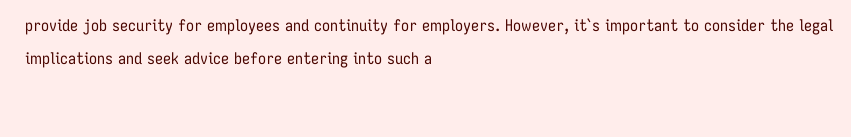provide job security for employees and continuity for employers. However, it`s important to consider the legal implications and seek advice before entering into such a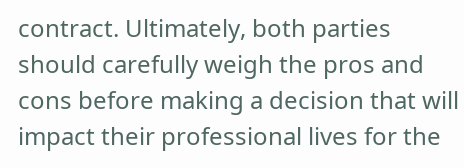contract. Ultimately, both parties should carefully weigh the pros and cons before making a decision that will impact their professional lives for the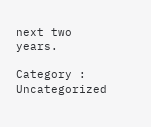next two years.

Category : Uncategorized